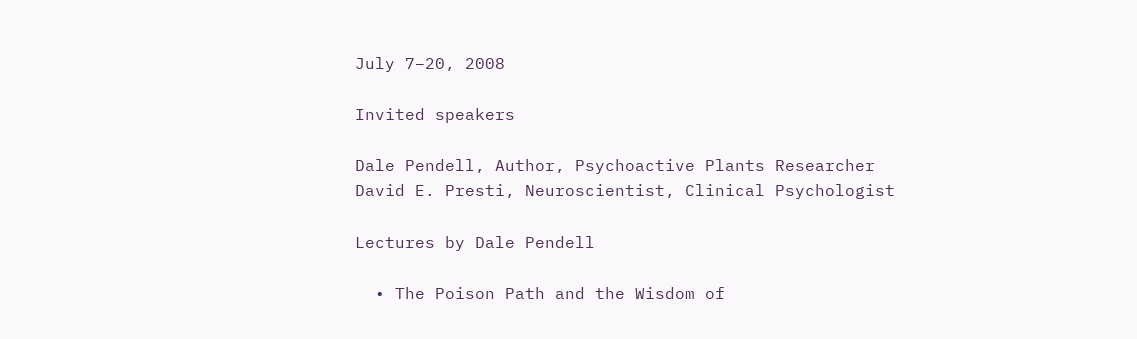July 7–20, 2008

Invited speakers

Dale Pendell, Author, Psychoactive Plants Researcher
David E. Presti, Neuroscientist, Clinical Psychologist

Lectures by Dale Pendell

  • The Poison Path and the Wisdom of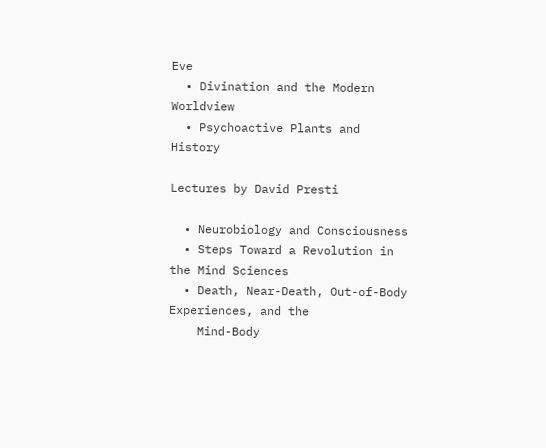Eve
  • Divination and the Modern Worldview
  • Psychoactive Plants and History

Lectures by David Presti

  • Neurobiology and Consciousness
  • Steps Toward a Revolution in the Mind Sciences
  • Death, Near-Death, Out-of-Body Experiences, and the
    Mind-Body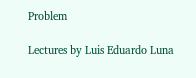Problem

Lectures by Luis Eduardo Luna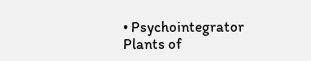• Psychointegrator Plants of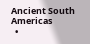Ancient South Americas
  •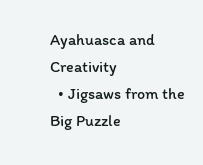Ayahuasca and Creativity
  • Jigsaws from the Big Puzzle